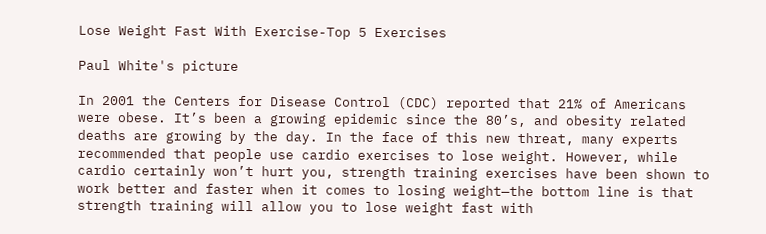Lose Weight Fast With Exercise-Top 5 Exercises

Paul White's picture

In 2001 the Centers for Disease Control (CDC) reported that 21% of Americans were obese. It’s been a growing epidemic since the 80’s, and obesity related deaths are growing by the day. In the face of this new threat, many experts recommended that people use cardio exercises to lose weight. However, while cardio certainly won’t hurt you, strength training exercises have been shown to work better and faster when it comes to losing weight—the bottom line is that strength training will allow you to lose weight fast with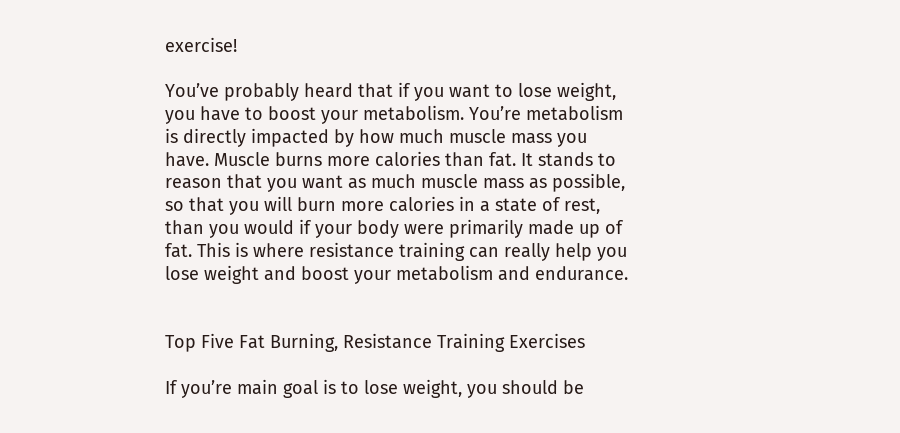exercise!

You’ve probably heard that if you want to lose weight, you have to boost your metabolism. You’re metabolism is directly impacted by how much muscle mass you have. Muscle burns more calories than fat. It stands to reason that you want as much muscle mass as possible, so that you will burn more calories in a state of rest, than you would if your body were primarily made up of fat. This is where resistance training can really help you lose weight and boost your metabolism and endurance.


Top Five Fat Burning, Resistance Training Exercises

If you’re main goal is to lose weight, you should be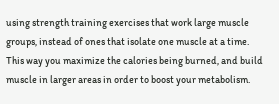using strength training exercises that work large muscle groups, instead of ones that isolate one muscle at a time. This way you maximize the calories being burned, and build muscle in larger areas in order to boost your metabolism.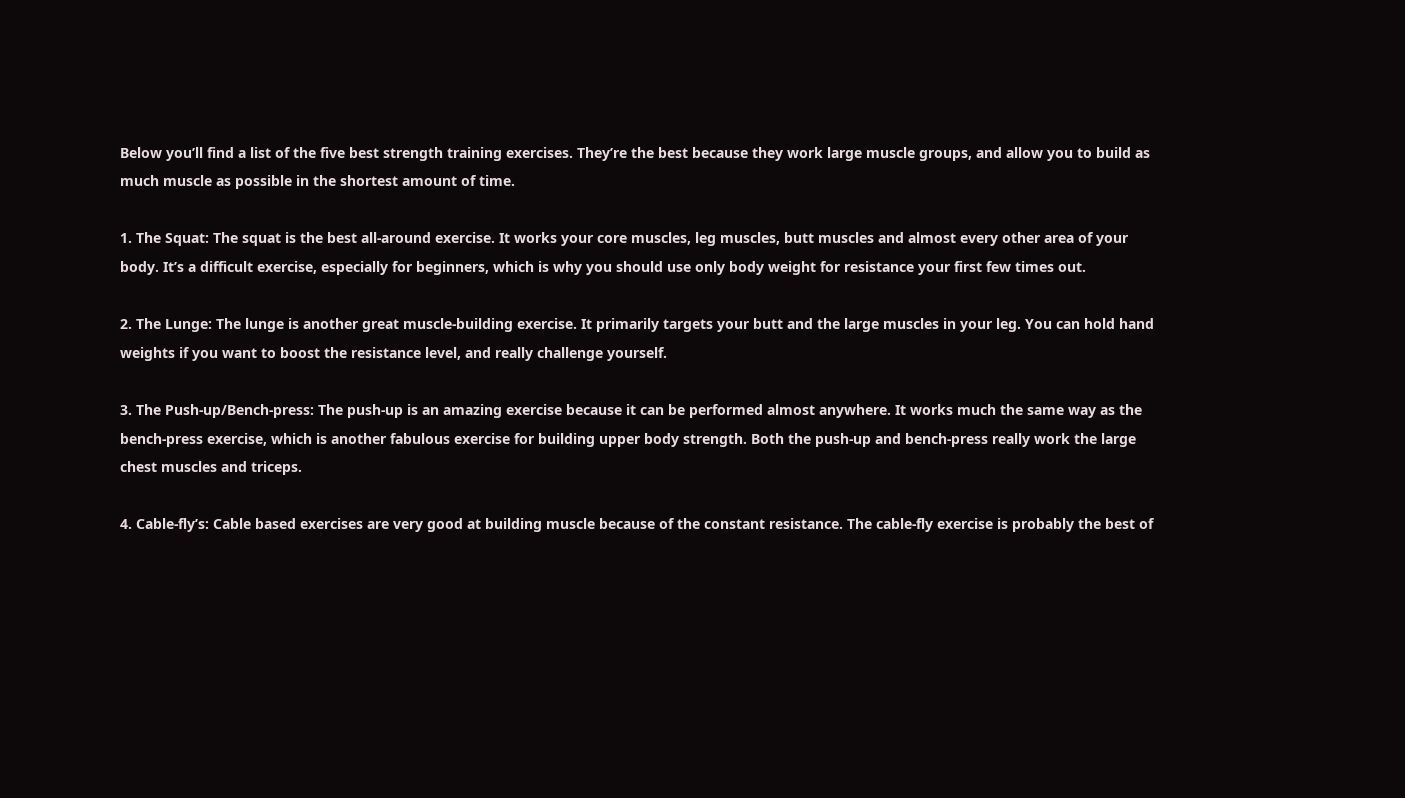Below you’ll find a list of the five best strength training exercises. They’re the best because they work large muscle groups, and allow you to build as much muscle as possible in the shortest amount of time.

1. The Squat: The squat is the best all-around exercise. It works your core muscles, leg muscles, butt muscles and almost every other area of your body. It’s a difficult exercise, especially for beginners, which is why you should use only body weight for resistance your first few times out.

2. The Lunge: The lunge is another great muscle-building exercise. It primarily targets your butt and the large muscles in your leg. You can hold hand weights if you want to boost the resistance level, and really challenge yourself.

3. The Push-up/Bench-press: The push-up is an amazing exercise because it can be performed almost anywhere. It works much the same way as the bench-press exercise, which is another fabulous exercise for building upper body strength. Both the push-up and bench-press really work the large chest muscles and triceps.

4. Cable-fly’s: Cable based exercises are very good at building muscle because of the constant resistance. The cable-fly exercise is probably the best of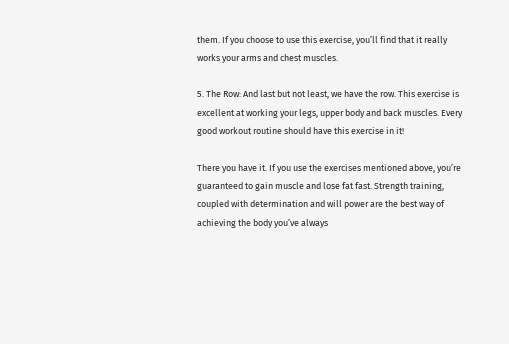them. If you choose to use this exercise, you’ll find that it really works your arms and chest muscles.

5. The Row: And last but not least, we have the row. This exercise is excellent at working your legs, upper body and back muscles. Every good workout routine should have this exercise in it!

There you have it. If you use the exercises mentioned above, you’re guaranteed to gain muscle and lose fat fast. Strength training, coupled with determination and will power are the best way of achieving the body you’ve always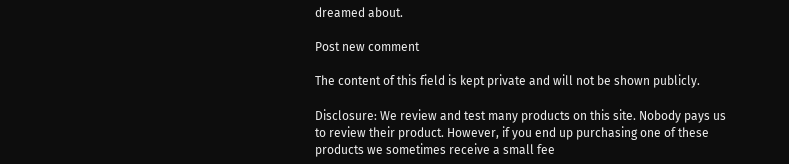dreamed about.

Post new comment

The content of this field is kept private and will not be shown publicly.

Disclosure: We review and test many products on this site. Nobody pays us to review their product. However, if you end up purchasing one of these products we sometimes receive a small fee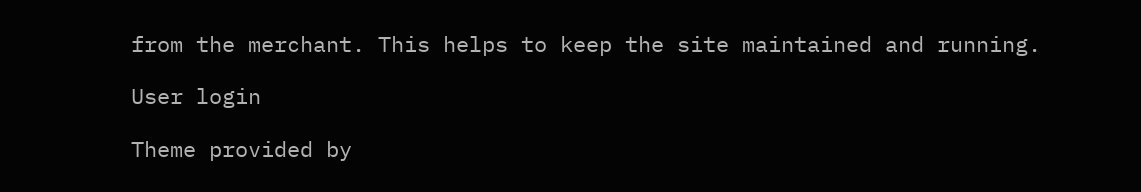from the merchant. This helps to keep the site maintained and running.

User login

Theme provided by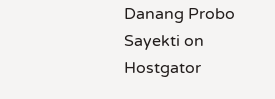Danang Probo Sayekti on Hostgator